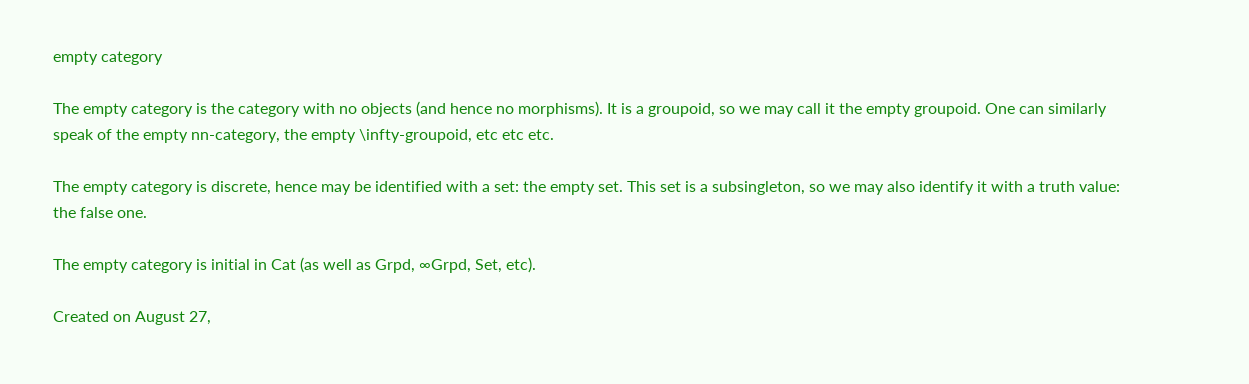empty category

The empty category is the category with no objects (and hence no morphisms). It is a groupoid, so we may call it the empty groupoid. One can similarly speak of the empty nn-category, the empty \infty-groupoid, etc etc etc.

The empty category is discrete, hence may be identified with a set: the empty set. This set is a subsingleton, so we may also identify it with a truth value: the false one.

The empty category is initial in Cat (as well as Grpd, ∞Grpd, Set, etc).

Created on August 27,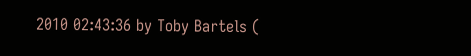2010 02:43:36 by Toby Bartels (